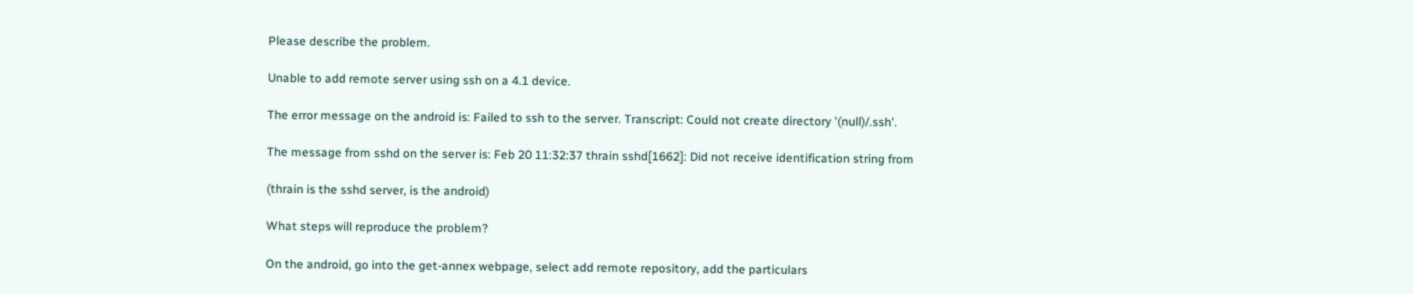Please describe the problem.

Unable to add remote server using ssh on a 4.1 device.

The error message on the android is: Failed to ssh to the server. Transcript: Could not create directory '(null)/.ssh'.

The message from sshd on the server is: Feb 20 11:32:37 thrain sshd[1662]: Did not receive identification string from

(thrain is the sshd server, is the android)

What steps will reproduce the problem?

On the android, go into the get-annex webpage, select add remote repository, add the particulars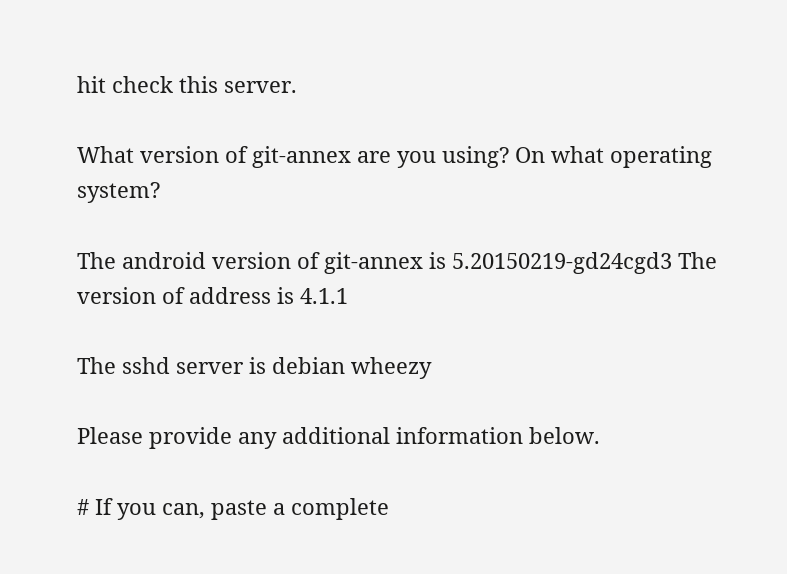hit check this server.

What version of git-annex are you using? On what operating system?

The android version of git-annex is 5.20150219-gd24cgd3 The version of address is 4.1.1

The sshd server is debian wheezy

Please provide any additional information below.

# If you can, paste a complete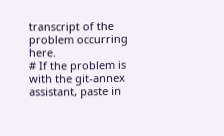transcript of the problem occurring here.
# If the problem is with the git-annex assistant, paste in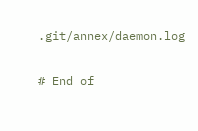.git/annex/daemon.log

# End of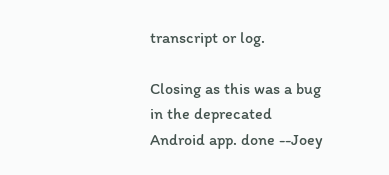transcript or log.

Closing as this was a bug in the deprecated Android app. done --Joey